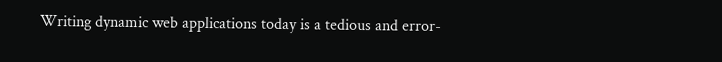Writing dynamic web applications today is a tedious and error-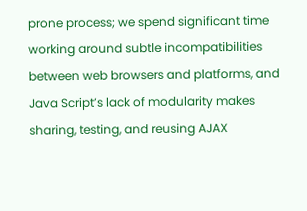prone process; we spend significant time working around subtle incompatibilities between web browsers and platforms, and Java Script’s lack of modularity makes sharing, testing, and reusing AJAX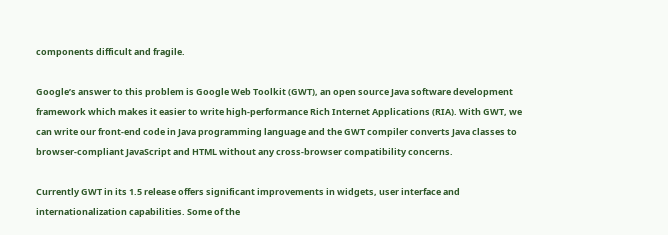components difficult and fragile.

Google’s answer to this problem is Google Web Toolkit (GWT), an open source Java software development framework which makes it easier to write high-performance Rich Internet Applications (RIA). With GWT, we can write our front-end code in Java programming language and the GWT compiler converts Java classes to browser-compliant JavaScript and HTML without any cross-browser compatibility concerns.

Currently GWT in its 1.5 release offers significant improvements in widgets, user interface and internationalization capabilities. Some of the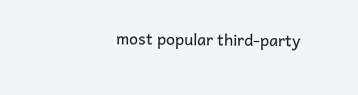most popular third-party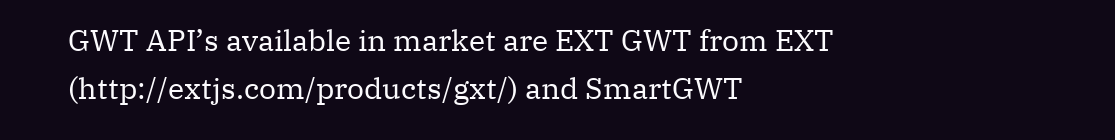GWT API’s available in market are EXT GWT from EXT (http://extjs.com/products/gxt/) and SmartGWT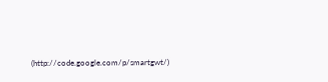(http://code.google.com/p/smartgwt/)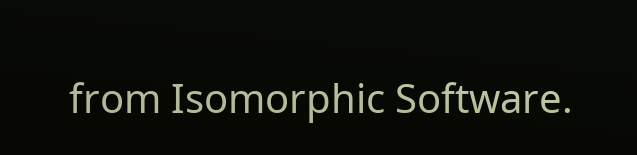from Isomorphic Software.